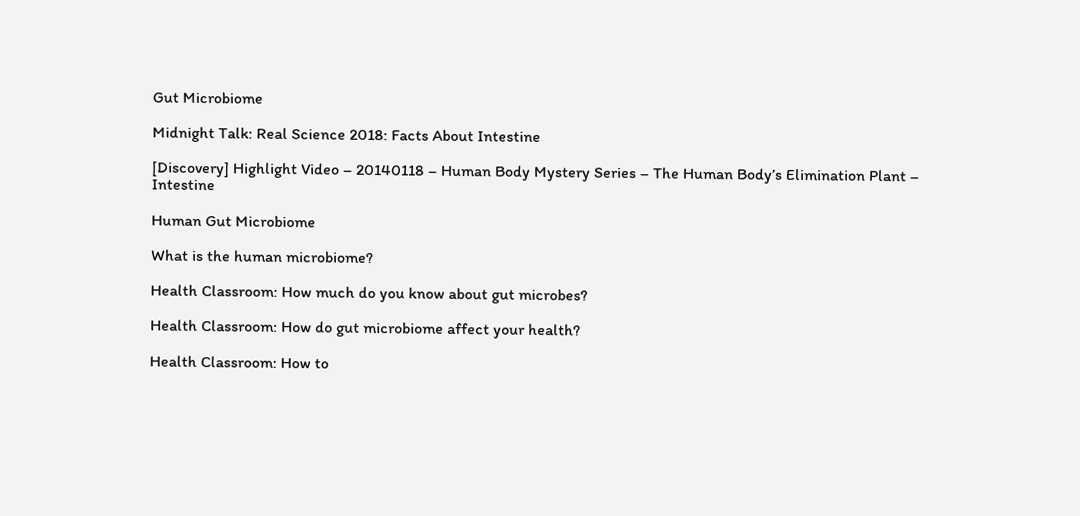Gut Microbiome

Midnight Talk: Real Science 2018: Facts About Intestine

[Discovery] Highlight Video – 20140118 – Human Body Mystery Series – The Human Body’s Elimination Plant – Intestine

Human Gut Microbiome

What is the human microbiome?

Health Classroom: How much do you know about gut microbes?

Health Classroom: How do gut microbiome affect your health?

Health Classroom: How to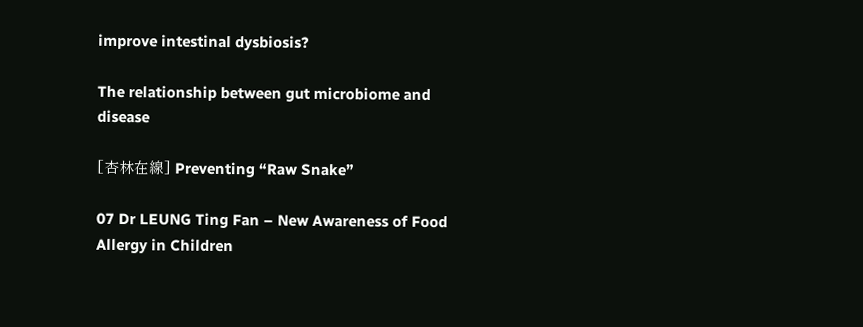improve intestinal dysbiosis?

The relationship between gut microbiome and disease

[杏林在線] Preventing “Raw Snake”

07 Dr LEUNG Ting Fan – New Awareness of Food Allergy in Children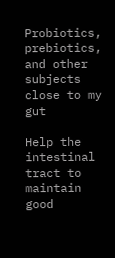Probiotics, prebiotics, and other subjects close to my gut

Help the intestinal tract to maintain good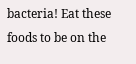bacteria! Eat these foods to be on the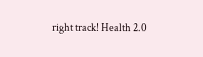right track! Health 2.0